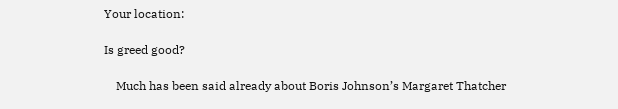Your location:

Is greed good?

    Much has been said already about Boris Johnson’s Margaret Thatcher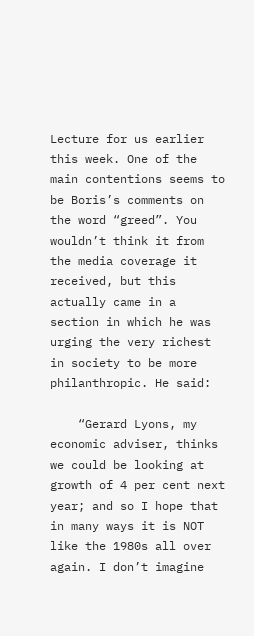Lecture for us earlier this week. One of the main contentions seems to be Boris’s comments on the word “greed”. You wouldn’t think it from the media coverage it received, but this actually came in a section in which he was urging the very richest in society to be more philanthropic. He said:

    “Gerard Lyons, my economic adviser, thinks we could be looking at growth of 4 per cent next year; and so I hope that in many ways it is NOT like the 1980s all over again. I don’t imagine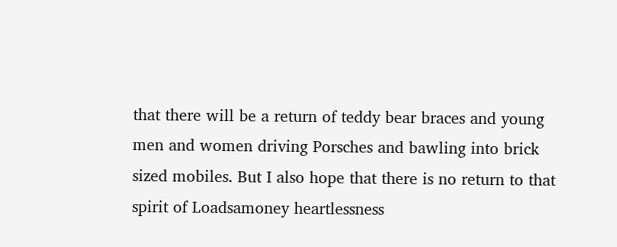that there will be a return of teddy bear braces and young men and women driving Porsches and bawling into brick sized mobiles. But I also hope that there is no return to that spirit of Loadsamoney heartlessness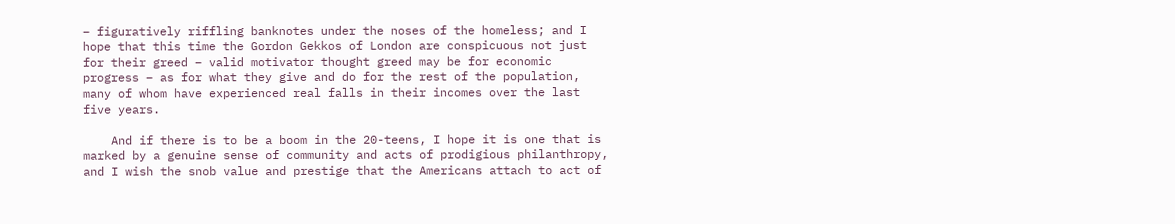– figuratively riffling banknotes under the noses of the homeless; and I hope that this time the Gordon Gekkos of London are conspicuous not just for their greed – valid motivator thought greed may be for economic progress – as for what they give and do for the rest of the population, many of whom have experienced real falls in their incomes over the last five years.

    And if there is to be a boom in the 20-teens, I hope it is one that is marked by a genuine sense of community and acts of prodigious philanthropy, and I wish the snob value and prestige that the Americans attach to act of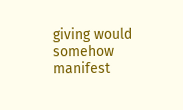giving would somehow manifest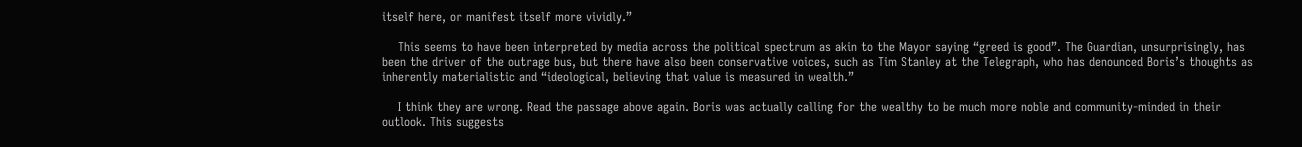itself here, or manifest itself more vividly.”

    This seems to have been interpreted by media across the political spectrum as akin to the Mayor saying “greed is good”. The Guardian, unsurprisingly, has been the driver of the outrage bus, but there have also been conservative voices, such as Tim Stanley at the Telegraph, who has denounced Boris’s thoughts as inherently materialistic and “ideological, believing that value is measured in wealth.”

    I think they are wrong. Read the passage above again. Boris was actually calling for the wealthy to be much more noble and community-minded in their outlook. This suggests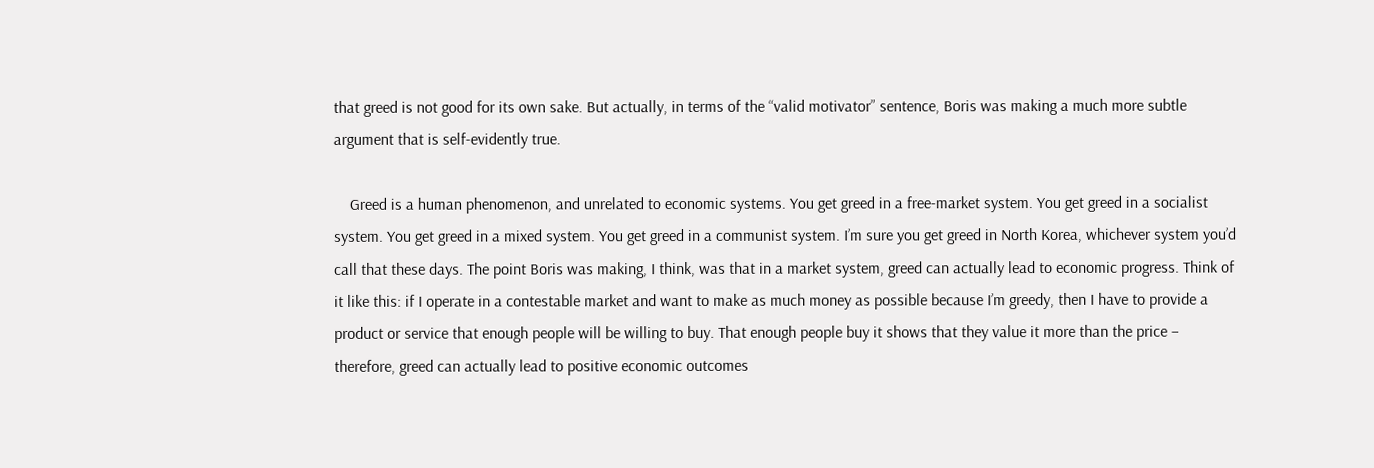that greed is not good for its own sake. But actually, in terms of the “valid motivator” sentence, Boris was making a much more subtle argument that is self-evidently true.

    Greed is a human phenomenon, and unrelated to economic systems. You get greed in a free-market system. You get greed in a socialist system. You get greed in a mixed system. You get greed in a communist system. I’m sure you get greed in North Korea, whichever system you’d call that these days. The point Boris was making, I think, was that in a market system, greed can actually lead to economic progress. Think of it like this: if I operate in a contestable market and want to make as much money as possible because I’m greedy, then I have to provide a product or service that enough people will be willing to buy. That enough people buy it shows that they value it more than the price – therefore, greed can actually lead to positive economic outcomes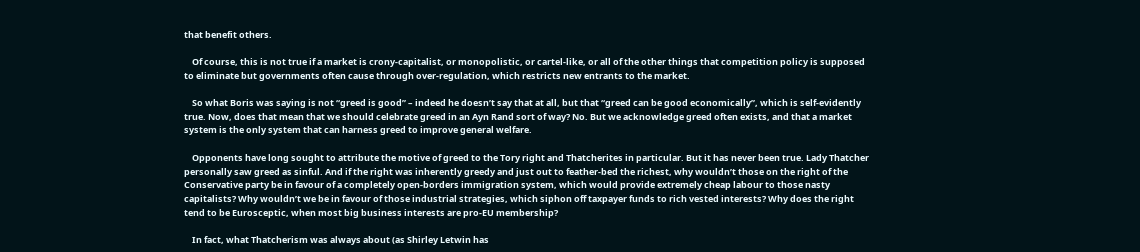that benefit others.

    Of course, this is not true if a market is crony-capitalist, or monopolistic, or cartel-like, or all of the other things that competition policy is supposed to eliminate but governments often cause through over-regulation, which restricts new entrants to the market.

    So what Boris was saying is not “greed is good” – indeed he doesn’t say that at all, but that “greed can be good economically”, which is self-evidently true. Now, does that mean that we should celebrate greed in an Ayn Rand sort of way? No. But we acknowledge greed often exists, and that a market system is the only system that can harness greed to improve general welfare.

    Opponents have long sought to attribute the motive of greed to the Tory right and Thatcherites in particular. But it has never been true. Lady Thatcher personally saw greed as sinful. And if the right was inherently greedy and just out to feather-bed the richest, why wouldn’t those on the right of the Conservative party be in favour of a completely open-borders immigration system, which would provide extremely cheap labour to those nasty capitalists? Why wouldn’t we be in favour of those industrial strategies, which siphon off taxpayer funds to rich vested interests? Why does the right tend to be Eurosceptic, when most big business interests are pro-EU membership?

    In fact, what Thatcherism was always about (as Shirley Letwin has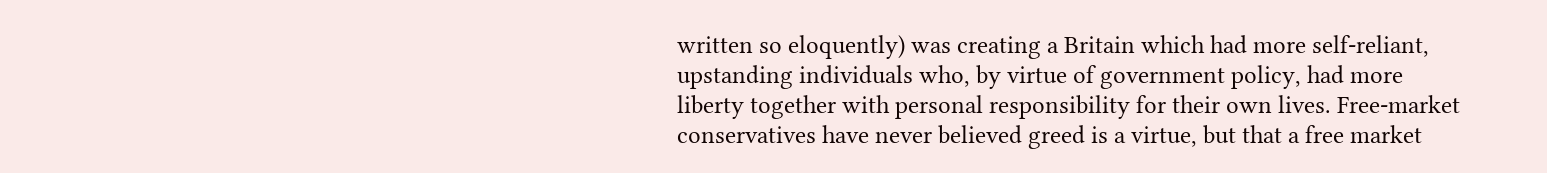written so eloquently) was creating a Britain which had more self-reliant, upstanding individuals who, by virtue of government policy, had more liberty together with personal responsibility for their own lives. Free-market conservatives have never believed greed is a virtue, but that a free market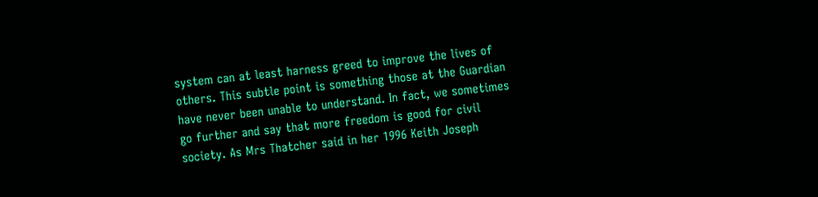system can at least harness greed to improve the lives of others. This subtle point is something those at the Guardian have never been unable to understand. In fact, we sometimes go further and say that more freedom is good for civil society. As Mrs Thatcher said in her 1996 Keith Joseph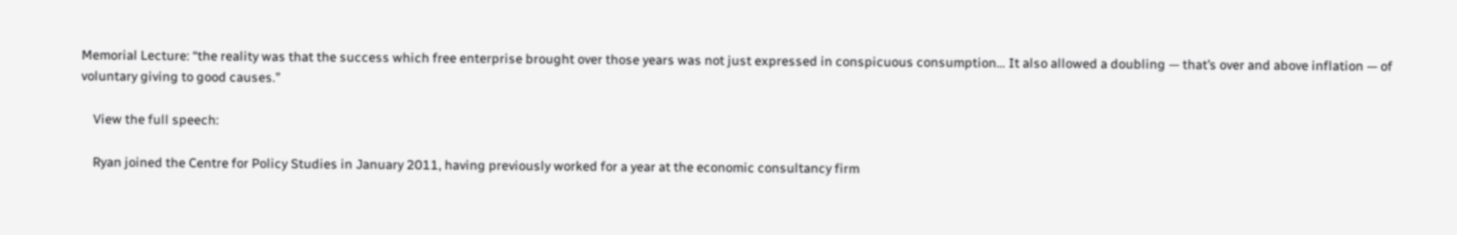Memorial Lecture: “the reality was that the success which free enterprise brought over those years was not just expressed in conspicuous consumption… It also allowed a doubling — that’s over and above inflation — of voluntary giving to good causes.”

    View the full speech:

    Ryan joined the Centre for Policy Studies in January 2011, having previously worked for a year at the economic consultancy firm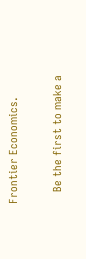Frontier Economics.

    Be the first to make a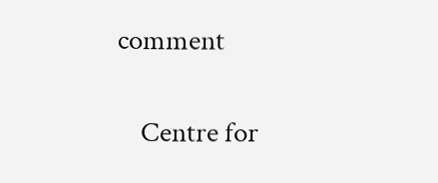comment

    Centre for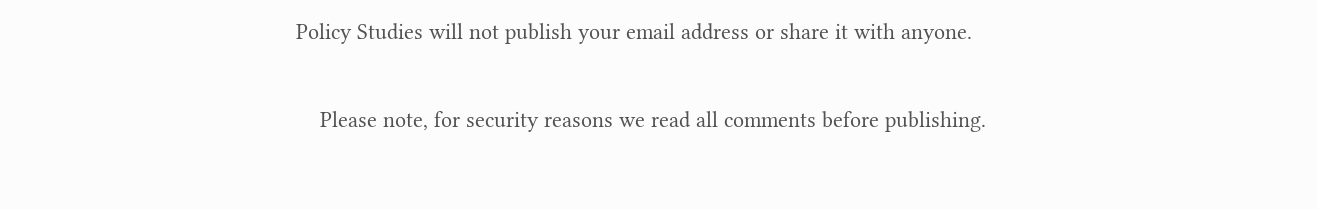Policy Studies will not publish your email address or share it with anyone.

    Please note, for security reasons we read all comments before publishing.